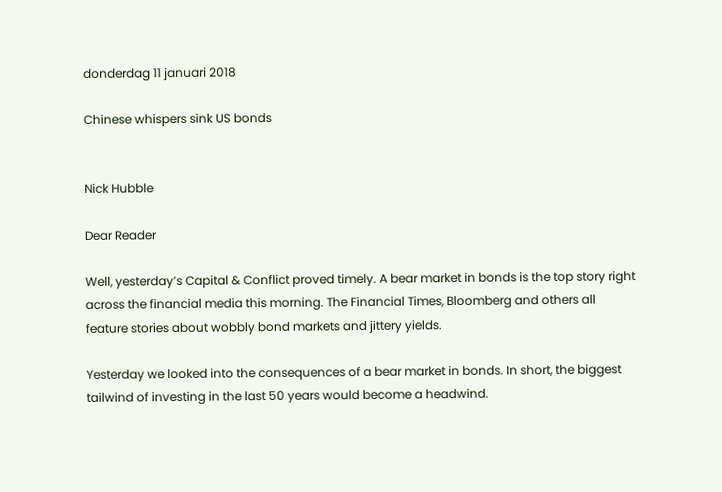donderdag 11 januari 2018

Chinese whispers sink US bonds


Nick Hubble

Dear Reader

Well, yesterday’s Capital & Conflict proved timely. A bear market in bonds is the top story right across the financial media this morning. The Financial Times, Bloomberg and others all feature stories about wobbly bond markets and jittery yields.

Yesterday we looked into the consequences of a bear market in bonds. In short, the biggest tailwind of investing in the last 50 years would become a headwind.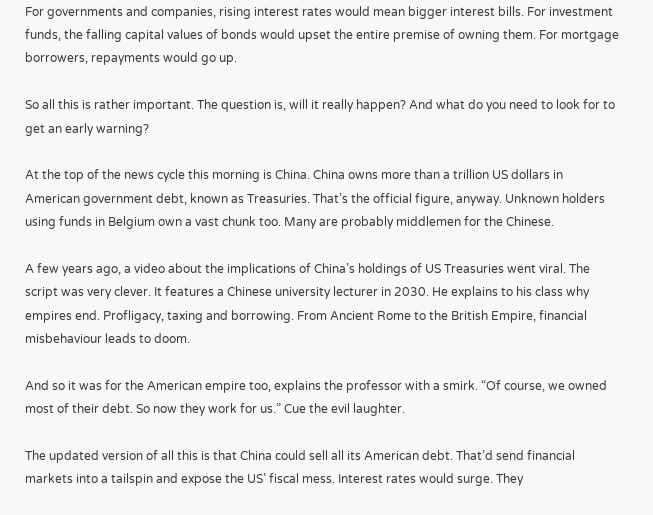For governments and companies, rising interest rates would mean bigger interest bills. For investment funds, the falling capital values of bonds would upset the entire premise of owning them. For mortgage borrowers, repayments would go up.

So all this is rather important. The question is, will it really happen? And what do you need to look for to get an early warning?

At the top of the news cycle this morning is China. China owns more than a trillion US dollars in American government debt, known as Treasuries. That’s the official figure, anyway. Unknown holders using funds in Belgium own a vast chunk too. Many are probably middlemen for the Chinese.

A few years ago, a video about the implications of China’s holdings of US Treasuries went viral. The script was very clever. It features a Chinese university lecturer in 2030. He explains to his class why empires end. Profligacy, taxing and borrowing. From Ancient Rome to the British Empire, financial misbehaviour leads to doom.

And so it was for the American empire too, explains the professor with a smirk. “Of course, we owned most of their debt. So now they work for us.” Cue the evil laughter.

The updated version of all this is that China could sell all its American debt. That’d send financial markets into a tailspin and expose the US’ fiscal mess. Interest rates would surge. They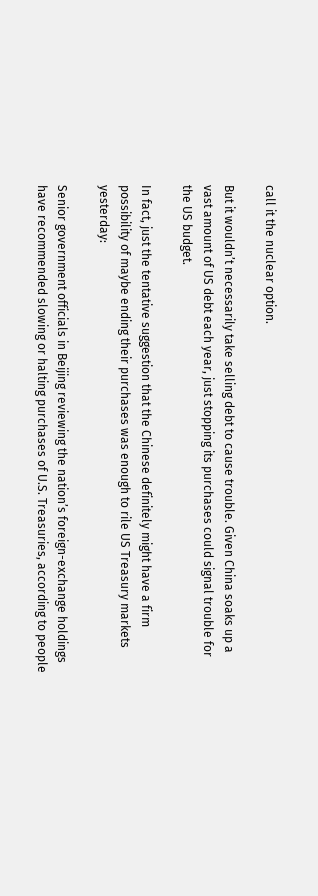call it the nuclear option.

But it wouldn’t necessarily take selling debt to cause trouble. Given China soaks up a vast amount of US debt each year, just stopping its purchases could signal trouble for the US budget.

In fact, just the tentative suggestion that the Chinese definitely might have a firm possibility of maybe ending their purchases was enough to rile US Treasury markets yesterday:

Senior government officials in Beijing reviewing the nation’s foreign-exchange holdings have recommended slowing or halting purchases of U.S. Treasuries, according to people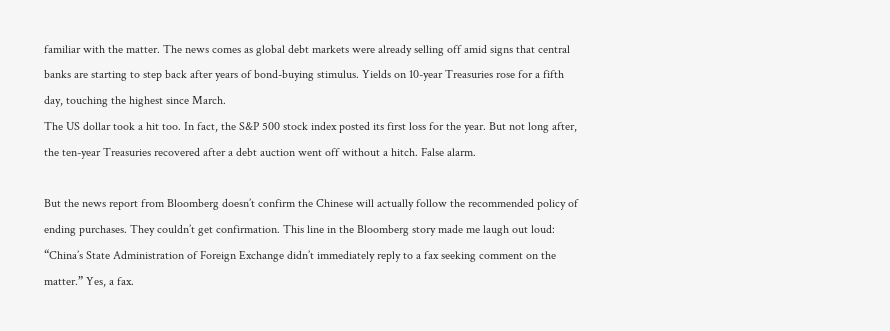familiar with the matter. The news comes as global debt markets were already selling off amid signs that central banks are starting to step back after years of bond-buying stimulus. Yields on 10-year Treasuries rose for a fifth day, touching the highest since March.
The US dollar took a hit too. In fact, the S&P 500 stock index posted its first loss for the year. But not long after, the ten-year Treasuries recovered after a debt auction went off without a hitch. False alarm.

But the news report from Bloomberg doesn’t confirm the Chinese will actually follow the recommended policy of ending purchases. They couldn’t get confirmation. This line in the Bloomberg story made me laugh out loud: “China’s State Administration of Foreign Exchange didn’t immediately reply to a fax seeking comment on the matter.” Yes, a fax.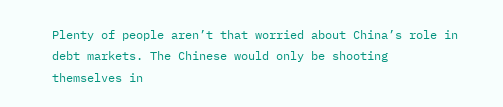Plenty of people aren’t that worried about China’s role in debt markets. The Chinese would only be shooting themselves in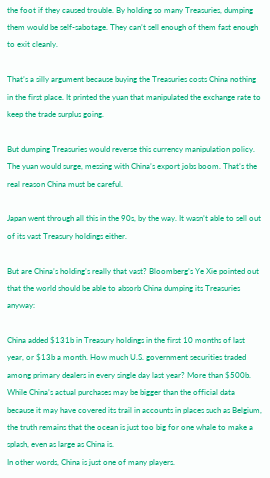the foot if they caused trouble. By holding so many Treasuries, dumping them would be self-sabotage. They can’t sell enough of them fast enough to exit cleanly.

That’s a silly argument because buying the Treasuries costs China nothing in the first place. It printed the yuan that manipulated the exchange rate to keep the trade surplus going.

But dumping Treasuries would reverse this currency manipulation policy. The yuan would surge, messing with China’s export jobs boom. That’s the real reason China must be careful.

Japan went through all this in the 90s, by the way. It wasn’t able to sell out of its vast Treasury holdings either.

But are China’s holding’s really that vast? Bloomberg’s Ye Xie pointed out that the world should be able to absorb China dumping its Treasuries anyway:

China added $131b in Treasury holdings in the first 10 months of last year, or $13b a month. How much U.S. government securities traded among primary dealers in every single day last year? More than $500b. While China’s actual purchases may be bigger than the official data because it may have covered its trail in accounts in places such as Belgium, the truth remains that the ocean is just too big for one whale to make a splash, even as large as China is.
In other words, China is just one of many players.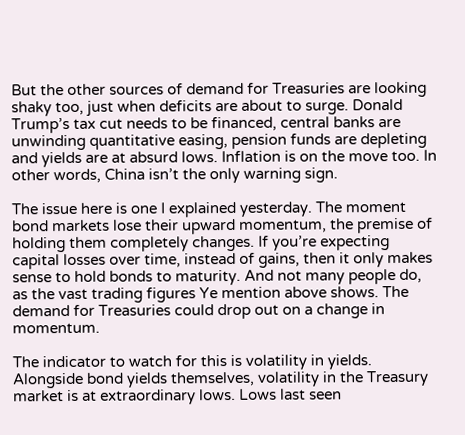But the other sources of demand for Treasuries are looking shaky too, just when deficits are about to surge. Donald Trump’s tax cut needs to be financed, central banks are unwinding quantitative easing, pension funds are depleting and yields are at absurd lows. Inflation is on the move too. In other words, China isn’t the only warning sign.

The issue here is one I explained yesterday. The moment bond markets lose their upward momentum, the premise of holding them completely changes. If you’re expecting capital losses over time, instead of gains, then it only makes sense to hold bonds to maturity. And not many people do, as the vast trading figures Ye mention above shows. The demand for Treasuries could drop out on a change in momentum.

The indicator to watch for this is volatility in yields. Alongside bond yields themselves, volatility in the Treasury market is at extraordinary lows. Lows last seen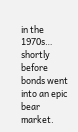in the 1970s… shortly before bonds went into an epic bear market.